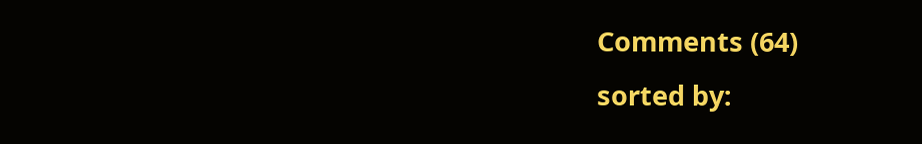Comments (64)
sorted by: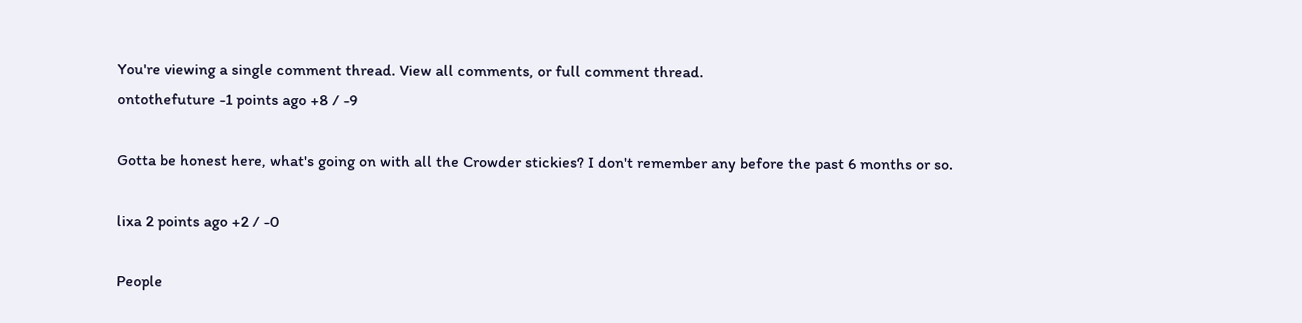You're viewing a single comment thread. View all comments, or full comment thread.
ontothefuture -1 points ago +8 / -9

Gotta be honest here, what's going on with all the Crowder stickies? I don't remember any before the past 6 months or so.

lixa 2 points ago +2 / -0

People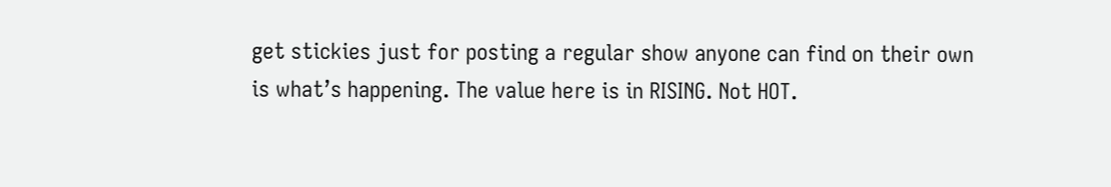get stickies just for posting a regular show anyone can find on their own is what’s happening. The value here is in RISING. Not HOT.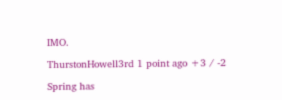IMO.

ThurstonHowell3rd 1 point ago +3 / -2

Spring has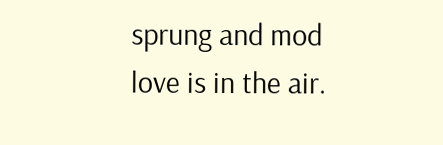sprung and mod love is in the air.